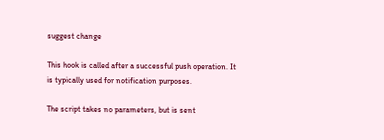suggest change

This hook is called after a successful push operation. It is typically used for notification purposes.

The script takes no parameters, but is sent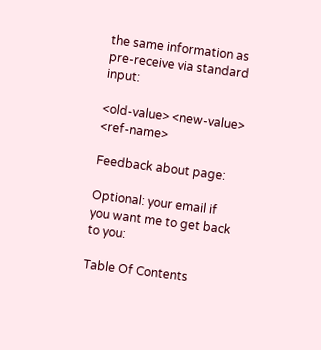the same information as pre-receive via standard input:

<old-value> <new-value> <ref-name>

Feedback about page:

Optional: your email if you want me to get back to you:

Table Of Contents